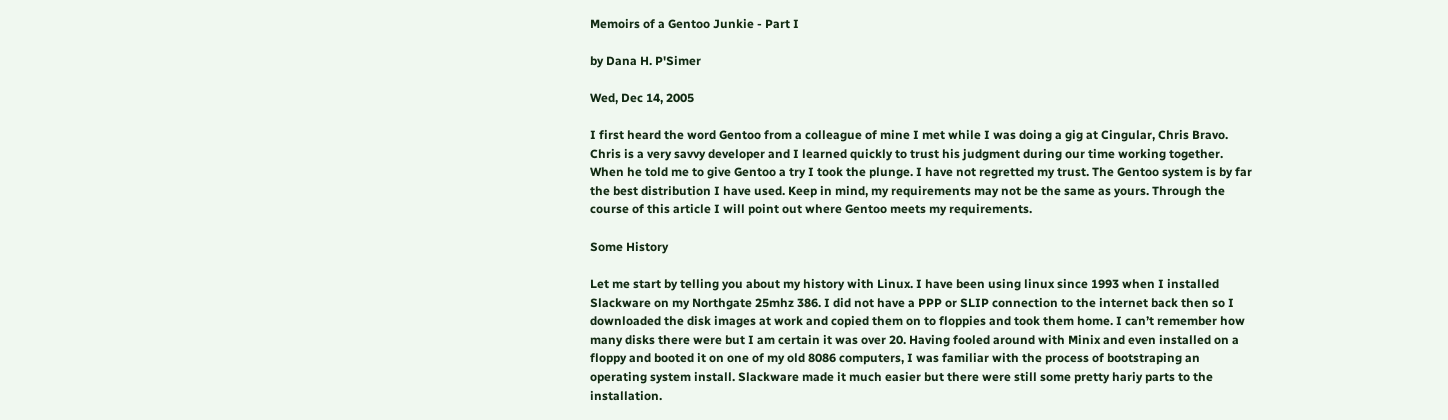Memoirs of a Gentoo Junkie - Part I

by Dana H. P'Simer

Wed, Dec 14, 2005

I first heard the word Gentoo from a colleague of mine I met while I was doing a gig at Cingular, Chris Bravo. Chris is a very savvy developer and I learned quickly to trust his judgment during our time working together. When he told me to give Gentoo a try I took the plunge. I have not regretted my trust. The Gentoo system is by far the best distribution I have used. Keep in mind, my requirements may not be the same as yours. Through the course of this article I will point out where Gentoo meets my requirements.

Some History

Let me start by telling you about my history with Linux. I have been using linux since 1993 when I installed Slackware on my Northgate 25mhz 386. I did not have a PPP or SLIP connection to the internet back then so I downloaded the disk images at work and copied them on to floppies and took them home. I can’t remember how many disks there were but I am certain it was over 20. Having fooled around with Minix and even installed on a floppy and booted it on one of my old 8086 computers, I was familiar with the process of bootstraping an operating system install. Slackware made it much easier but there were still some pretty hariy parts to the installation.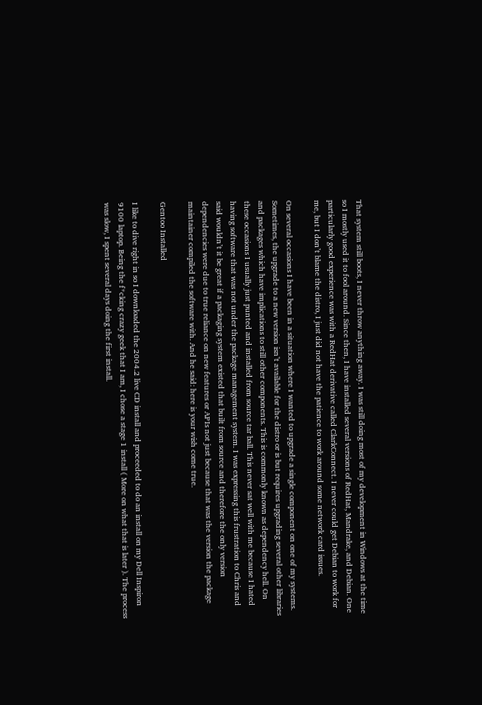That system still boots, I never throw anything away. I was still doing most of my development in Windows at the time so I mostly used it to fool around. Since then, I have installed several versions of RedHat, Mandrake, and Debian. One particularly good experience was with a RedHat derivative called ClarkConnect. I never could get Debian to work for me, but I don’t blame the distro, I just did not have the patience to work around some network card issues.

On several occasions I have been in a situation where I wanted to upgrade a single component on one of my systems. Sometimes, the upgrade to a new version isn’t available for the distro or is but requires upgrading several other libraries and packages which have implications to still other components. This is commonly known as dependency hell. On these occasions I usually just punted and installed from source tar ball. This never sat well with me because I hated having software that was not under the package management system. I was expressing this frustration to Chris and said wouldn’t it be great if a packaging system existed that built from source and therefore the only version dependencies were due to true reliance on new features or APIs not just because that was the version the package maintainer compiled the software with. And he said: here is your wish come true.

Gentoo Installed

I like to dive right in so I downloaded the 2004.2 live CD install and proceeded to do an install on my Dell Inspiron 9100 laptop. Being the f*cking crazy geek that I am, I chose a stage 1 install ( More on what that is later ). The process was slow, I spent several days doing the first install.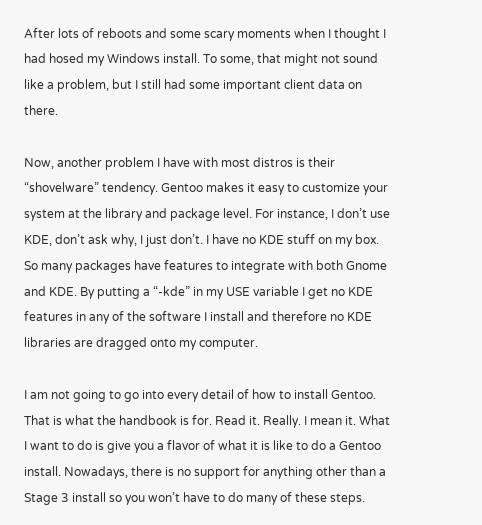After lots of reboots and some scary moments when I thought I had hosed my Windows install. To some, that might not sound like a problem, but I still had some important client data on there.

Now, another problem I have with most distros is their “shovelware” tendency. Gentoo makes it easy to customize your system at the library and package level. For instance, I don’t use KDE, don’t ask why, I just don’t. I have no KDE stuff on my box. So many packages have features to integrate with both Gnome and KDE. By putting a “-kde” in my USE variable I get no KDE features in any of the software I install and therefore no KDE libraries are dragged onto my computer.

I am not going to go into every detail of how to install Gentoo. That is what the handbook is for. Read it. Really. I mean it. What I want to do is give you a flavor of what it is like to do a Gentoo install. Nowadays, there is no support for anything other than a Stage 3 install so you won’t have to do many of these steps.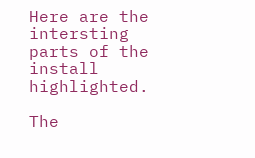Here are the intersting parts of the install highlighted.

The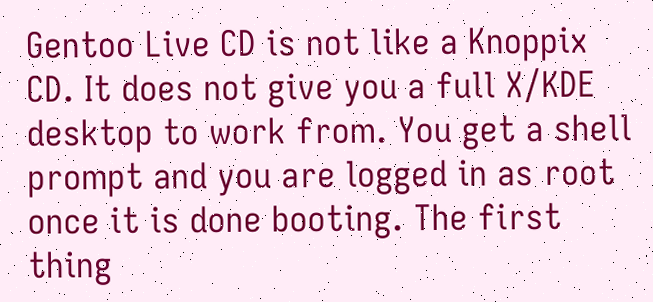Gentoo Live CD is not like a Knoppix CD. It does not give you a full X/KDE desktop to work from. You get a shell prompt and you are logged in as root once it is done booting. The first thing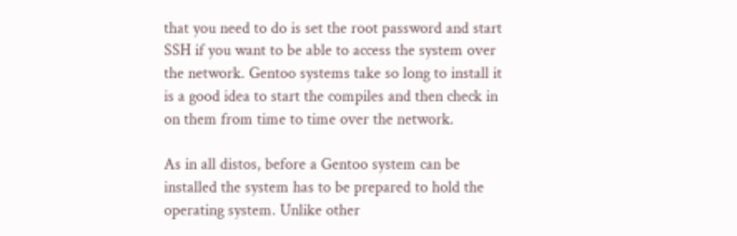that you need to do is set the root password and start SSH if you want to be able to access the system over the network. Gentoo systems take so long to install it is a good idea to start the compiles and then check in on them from time to time over the network.

As in all distos, before a Gentoo system can be installed the system has to be prepared to hold the operating system. Unlike other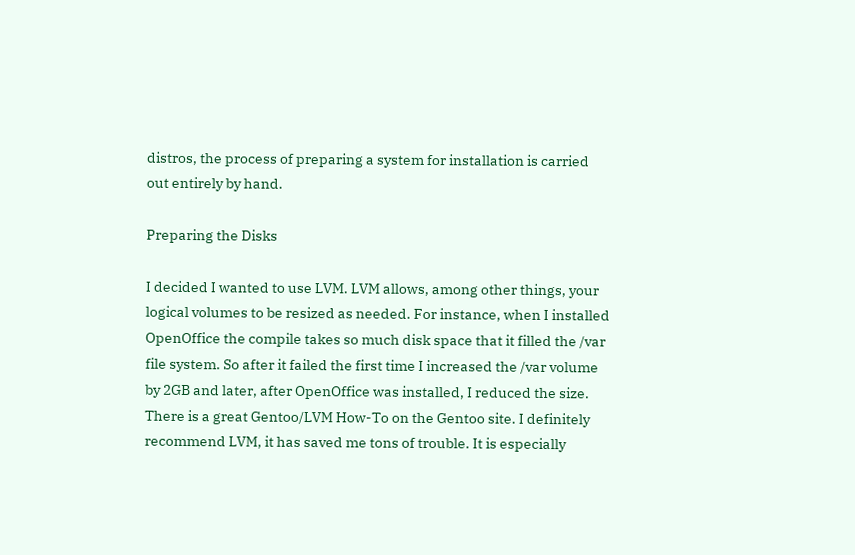distros, the process of preparing a system for installation is carried out entirely by hand.

Preparing the Disks

I decided I wanted to use LVM. LVM allows, among other things, your logical volumes to be resized as needed. For instance, when I installed OpenOffice the compile takes so much disk space that it filled the /var file system. So after it failed the first time I increased the /var volume by 2GB and later, after OpenOffice was installed, I reduced the size. There is a great Gentoo/LVM How-To on the Gentoo site. I definitely recommend LVM, it has saved me tons of trouble. It is especially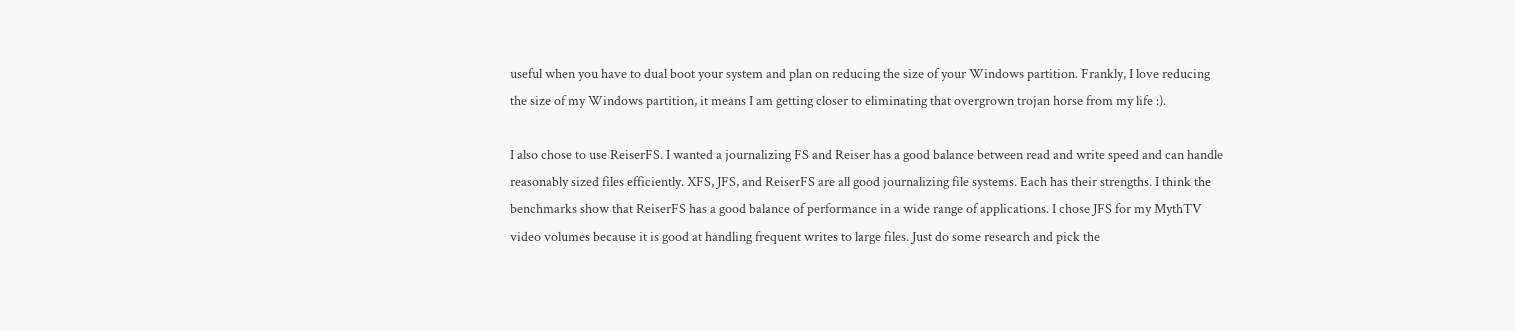useful when you have to dual boot your system and plan on reducing the size of your Windows partition. Frankly, I love reducing the size of my Windows partition, it means I am getting closer to eliminating that overgrown trojan horse from my life :).

I also chose to use ReiserFS. I wanted a journalizing FS and Reiser has a good balance between read and write speed and can handle reasonably sized files efficiently. XFS, JFS, and ReiserFS are all good journalizing file systems. Each has their strengths. I think the benchmarks show that ReiserFS has a good balance of performance in a wide range of applications. I chose JFS for my MythTV video volumes because it is good at handling frequent writes to large files. Just do some research and pick the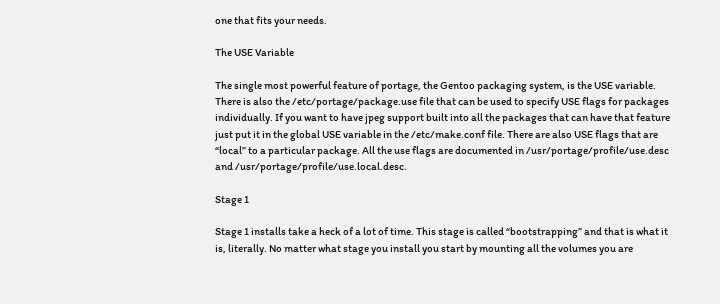one that fits your needs.

The USE Variable

The single most powerful feature of portage, the Gentoo packaging system, is the USE variable. There is also the /etc/portage/package.use file that can be used to specify USE flags for packages individually. If you want to have jpeg support built into all the packages that can have that feature just put it in the global USE variable in the /etc/make.conf file. There are also USE flags that are “local” to a particular package. All the use flags are documented in /usr/portage/profile/use.desc and /usr/portage/profile/use.local.desc.

Stage 1

Stage 1 installs take a heck of a lot of time. This stage is called “bootstrapping” and that is what it is, literally. No matter what stage you install you start by mounting all the volumes you are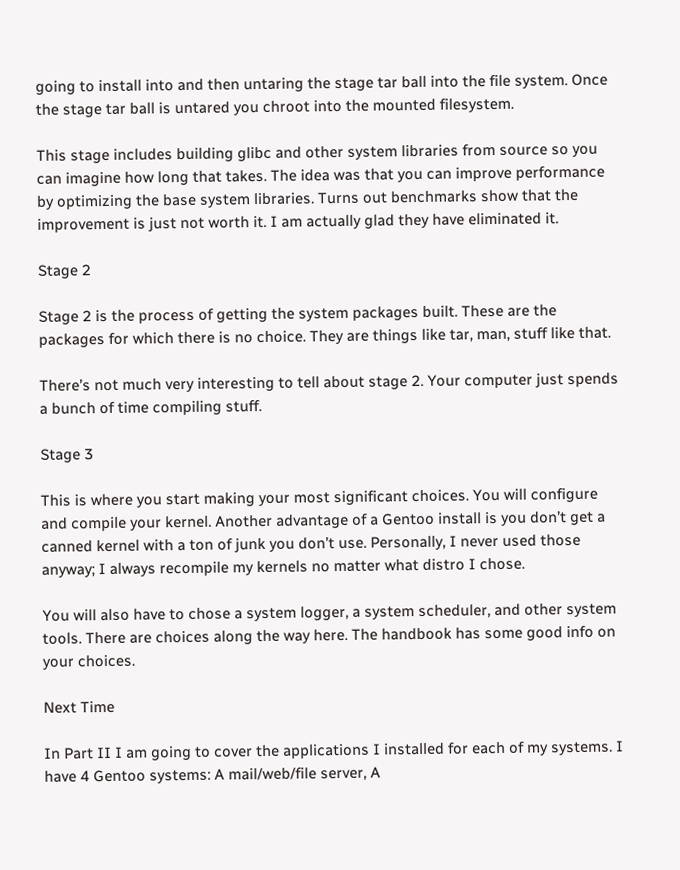going to install into and then untaring the stage tar ball into the file system. Once the stage tar ball is untared you chroot into the mounted filesystem.

This stage includes building glibc and other system libraries from source so you can imagine how long that takes. The idea was that you can improve performance by optimizing the base system libraries. Turns out benchmarks show that the improvement is just not worth it. I am actually glad they have eliminated it.

Stage 2

Stage 2 is the process of getting the system packages built. These are the packages for which there is no choice. They are things like tar, man, stuff like that.

There’s not much very interesting to tell about stage 2. Your computer just spends a bunch of time compiling stuff.

Stage 3

This is where you start making your most significant choices. You will configure and compile your kernel. Another advantage of a Gentoo install is you don’t get a canned kernel with a ton of junk you don’t use. Personally, I never used those anyway; I always recompile my kernels no matter what distro I chose.

You will also have to chose a system logger, a system scheduler, and other system tools. There are choices along the way here. The handbook has some good info on your choices.

Next Time

In Part II I am going to cover the applications I installed for each of my systems. I have 4 Gentoo systems: A mail/web/file server, A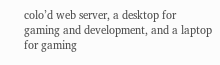colo’d web server, a desktop for gaming and development, and a laptop for gaming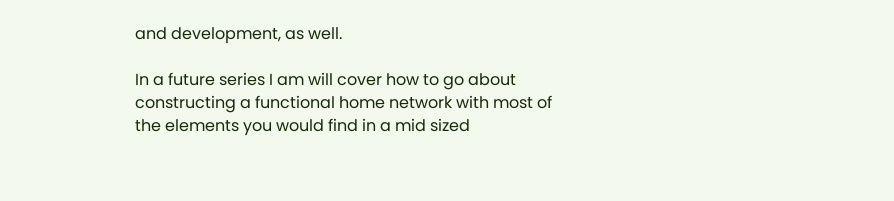and development, as well.

In a future series I am will cover how to go about constructing a functional home network with most of the elements you would find in a mid sized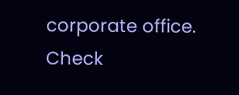corporate office. Check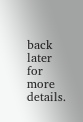back later for more details.